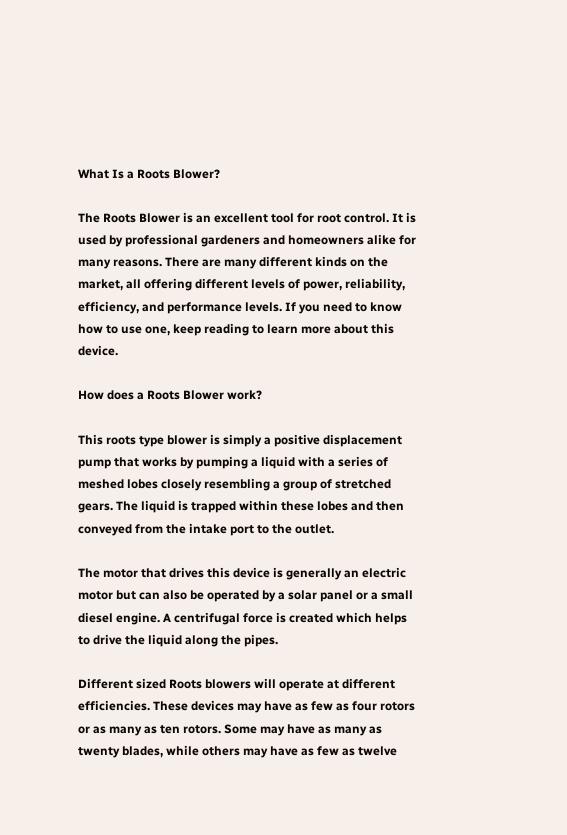What Is a Roots Blower?

The Roots Blower is an excellent tool for root control. It is used by professional gardeners and homeowners alike for many reasons. There are many different kinds on the market, all offering different levels of power, reliability, efficiency, and performance levels. If you need to know how to use one, keep reading to learn more about this device.

How does a Roots Blower work?

This roots type blower is simply a positive displacement pump that works by pumping a liquid with a series of meshed lobes closely resembling a group of stretched gears. The liquid is trapped within these lobes and then conveyed from the intake port to the outlet.

The motor that drives this device is generally an electric motor but can also be operated by a solar panel or a small diesel engine. A centrifugal force is created which helps to drive the liquid along the pipes.

Different sized Roots blowers will operate at different efficiencies. These devices may have as few as four rotors or as many as ten rotors. Some may have as many as twenty blades, while others may have as few as twelve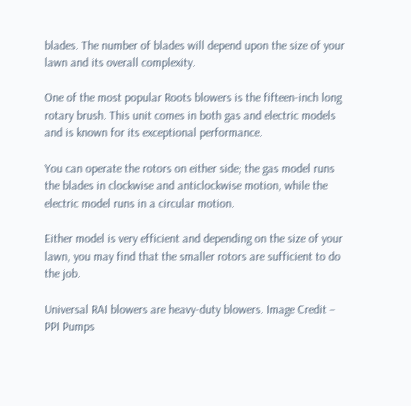blades. The number of blades will depend upon the size of your lawn and its overall complexity.

One of the most popular Roots blowers is the fifteen-inch long rotary brush. This unit comes in both gas and electric models and is known for its exceptional performance.

You can operate the rotors on either side; the gas model runs the blades in clockwise and anticlockwise motion, while the electric model runs in a circular motion.

Either model is very efficient and depending on the size of your lawn, you may find that the smaller rotors are sufficient to do the job.

Universal RAI blowers are heavy-duty blowers. Image Credit – PPI Pumps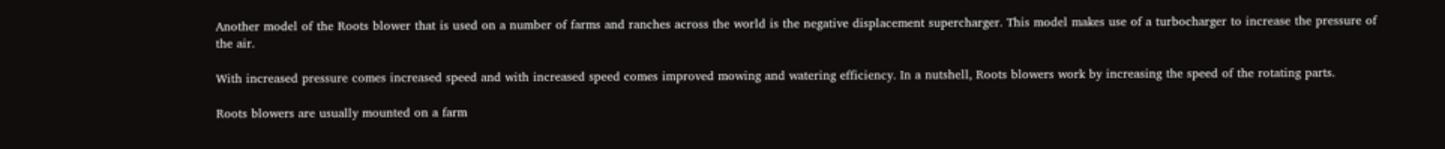Another model of the Roots blower that is used on a number of farms and ranches across the world is the negative displacement supercharger. This model makes use of a turbocharger to increase the pressure of the air.

With increased pressure comes increased speed and with increased speed comes improved mowing and watering efficiency. In a nutshell, Roots blowers work by increasing the speed of the rotating parts.

Roots blowers are usually mounted on a farm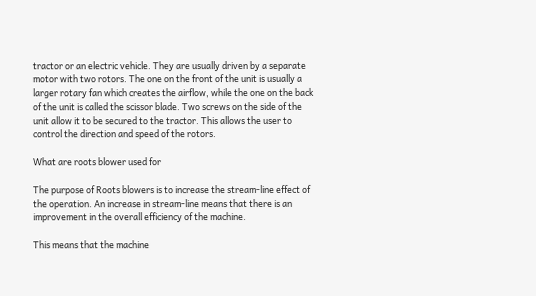tractor or an electric vehicle. They are usually driven by a separate motor with two rotors. The one on the front of the unit is usually a larger rotary fan which creates the airflow, while the one on the back of the unit is called the scissor blade. Two screws on the side of the unit allow it to be secured to the tractor. This allows the user to control the direction and speed of the rotors.

What are roots blower used for

The purpose of Roots blowers is to increase the stream-line effect of the operation. An increase in stream-line means that there is an improvement in the overall efficiency of the machine.

This means that the machine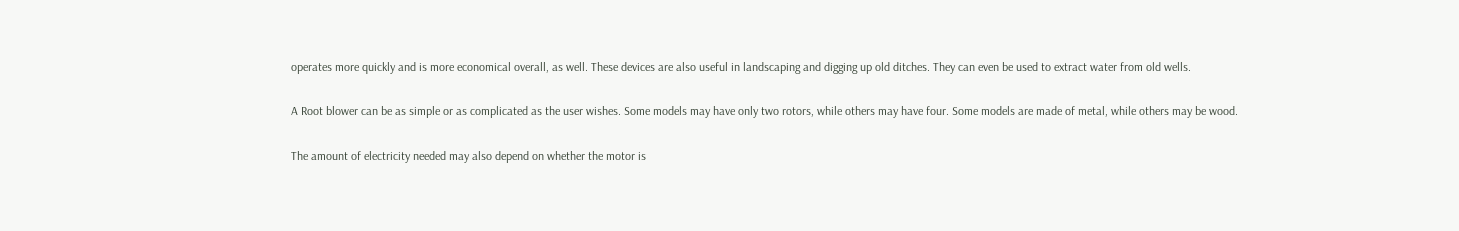operates more quickly and is more economical overall, as well. These devices are also useful in landscaping and digging up old ditches. They can even be used to extract water from old wells.

A Root blower can be as simple or as complicated as the user wishes. Some models may have only two rotors, while others may have four. Some models are made of metal, while others may be wood.

The amount of electricity needed may also depend on whether the motor is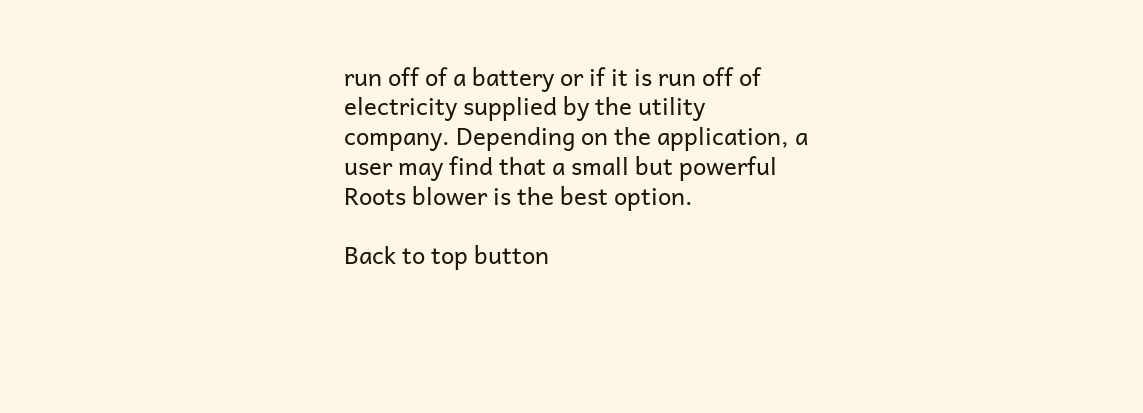run off of a battery or if it is run off of electricity supplied by the utility company. Depending on the application, a user may find that a small but powerful Roots blower is the best option.

Back to top button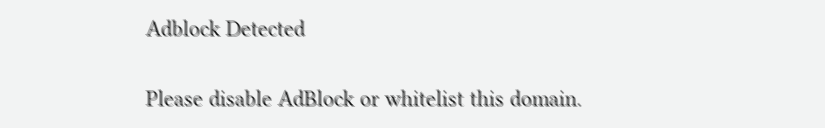Adblock Detected

Please disable AdBlock or whitelist this domain.